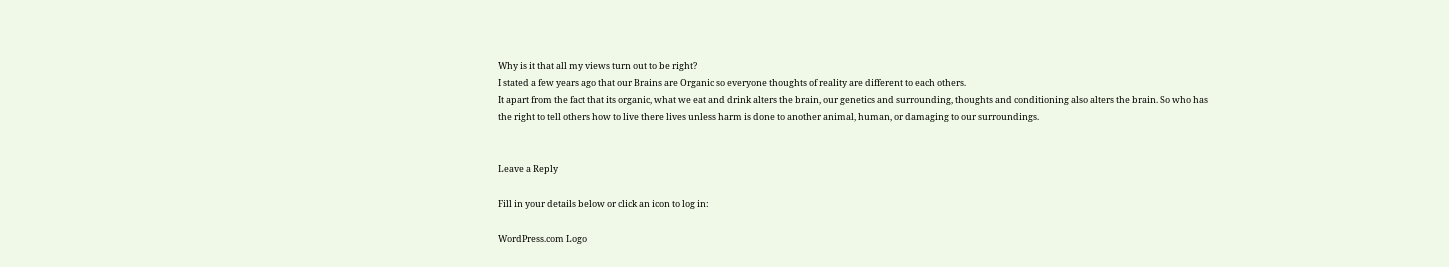Why is it that all my views turn out to be right?
I stated a few years ago that our Brains are Organic so everyone thoughts of reality are different to each others.
It apart from the fact that its organic, what we eat and drink alters the brain, our genetics and surrounding, thoughts and conditioning also alters the brain. So who has the right to tell others how to live there lives unless harm is done to another animal, human, or damaging to our surroundings.


Leave a Reply

Fill in your details below or click an icon to log in:

WordPress.com Logo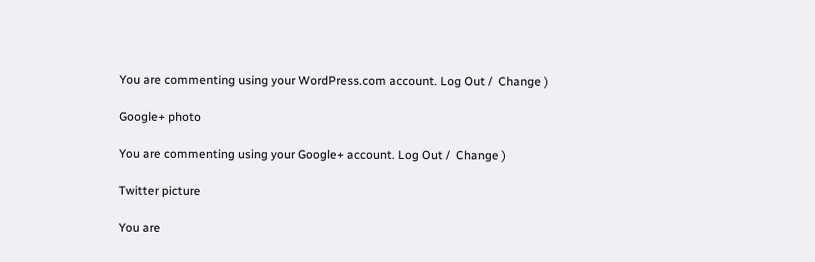You are commenting using your WordPress.com account. Log Out /  Change )

Google+ photo

You are commenting using your Google+ account. Log Out /  Change )

Twitter picture

You are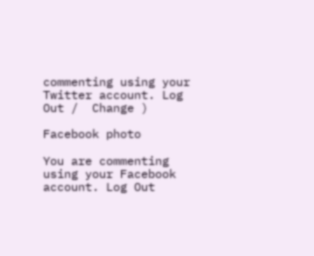commenting using your Twitter account. Log Out /  Change )

Facebook photo

You are commenting using your Facebook account. Log Out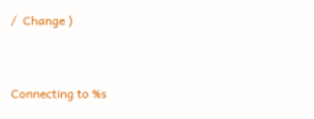/  Change )


Connecting to %s